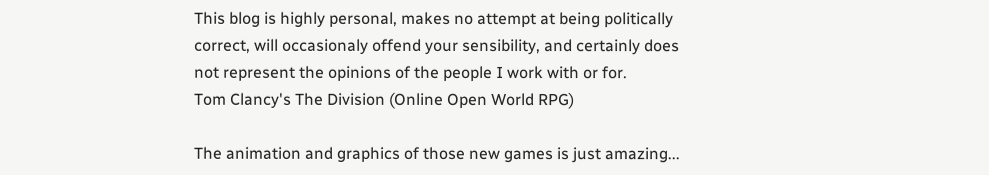This blog is highly personal, makes no attempt at being politically correct, will occasionaly offend your sensibility, and certainly does not represent the opinions of the people I work with or for.
Tom Clancy's The Division (Online Open World RPG)

The animation and graphics of those new games is just amazing...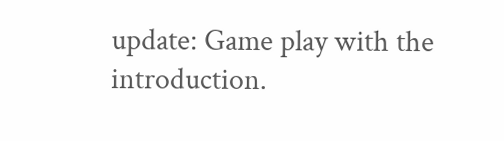update: Game play with the introduction.